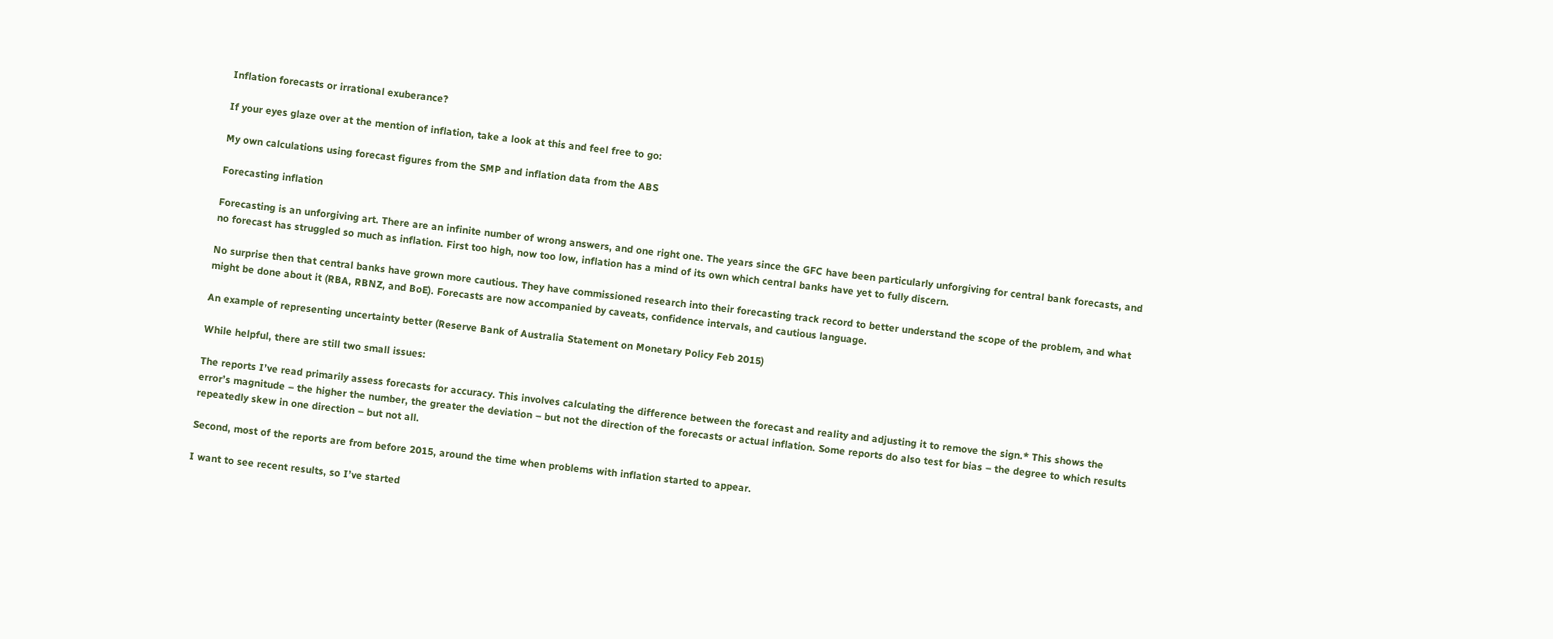Inflation forecasts or irrational exuberance?

If your eyes glaze over at the mention of inflation, take a look at this and feel free to go:

My own calculations using forecast figures from the SMP and inflation data from the ABS

Forecasting inflation

Forecasting is an unforgiving art. There are an infinite number of wrong answers, and one right one. The years since the GFC have been particularly unforgiving for central bank forecasts, and no forecast has struggled so much as inflation. First too high, now too low, inflation has a mind of its own which central banks have yet to fully discern.

No surprise then that central banks have grown more cautious. They have commissioned research into their forecasting track record to better understand the scope of the problem, and what might be done about it (RBA, RBNZ, and BoE). Forecasts are now accompanied by caveats, confidence intervals, and cautious language.

An example of representing uncertainty better (Reserve Bank of Australia Statement on Monetary Policy Feb 2015)

While helpful, there are still two small issues:

The reports I’ve read primarily assess forecasts for accuracy. This involves calculating the difference between the forecast and reality and adjusting it to remove the sign.* This shows the error’s magnitude – the higher the number, the greater the deviation – but not the direction of the forecasts or actual inflation. Some reports do also test for bias – the degree to which results repeatedly skew in one direction – but not all.

Second, most of the reports are from before 2015, around the time when problems with inflation started to appear.

I want to see recent results, so I’ve started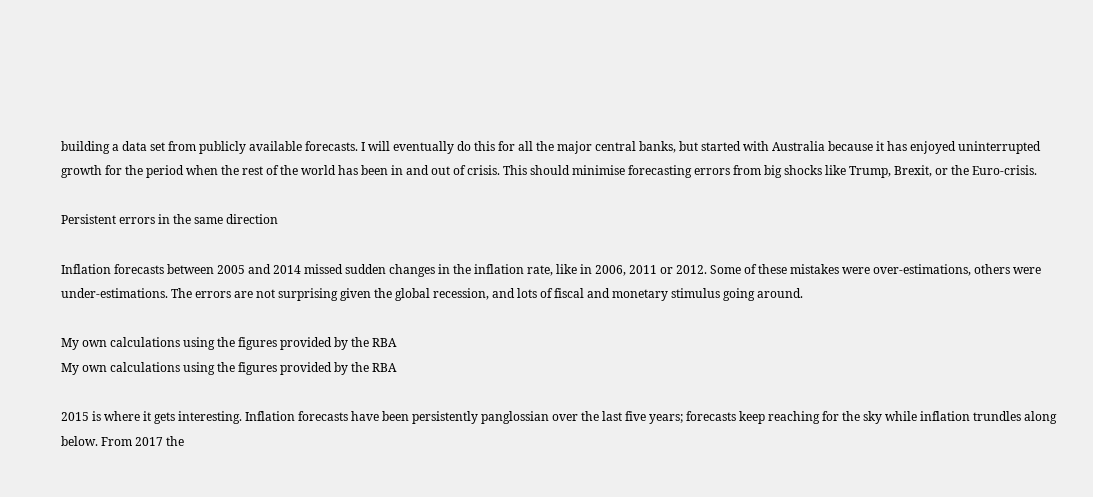building a data set from publicly available forecasts. I will eventually do this for all the major central banks, but started with Australia because it has enjoyed uninterrupted growth for the period when the rest of the world has been in and out of crisis. This should minimise forecasting errors from big shocks like Trump, Brexit, or the Euro-crisis.

Persistent errors in the same direction

Inflation forecasts between 2005 and 2014 missed sudden changes in the inflation rate, like in 2006, 2011 or 2012. Some of these mistakes were over-estimations, others were under-estimations. The errors are not surprising given the global recession, and lots of fiscal and monetary stimulus going around.

My own calculations using the figures provided by the RBA
My own calculations using the figures provided by the RBA

2015 is where it gets interesting. Inflation forecasts have been persistently panglossian over the last five years; forecasts keep reaching for the sky while inflation trundles along below. From 2017 the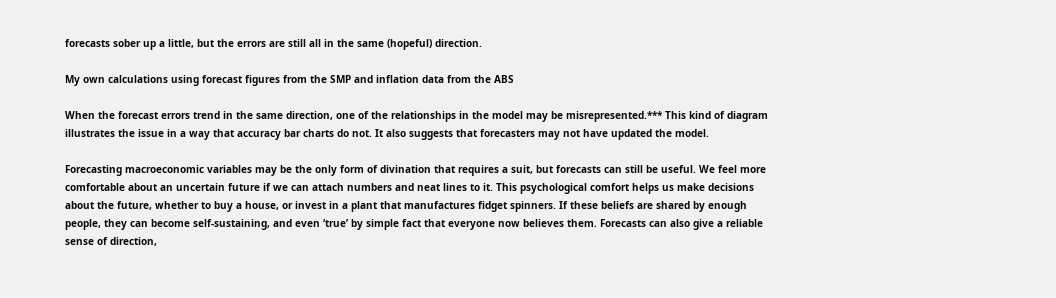forecasts sober up a little, but the errors are still all in the same (hopeful) direction.

My own calculations using forecast figures from the SMP and inflation data from the ABS

When the forecast errors trend in the same direction, one of the relationships in the model may be misrepresented.*** This kind of diagram illustrates the issue in a way that accuracy bar charts do not. It also suggests that forecasters may not have updated the model.

Forecasting macroeconomic variables may be the only form of divination that requires a suit, but forecasts can still be useful. We feel more comfortable about an uncertain future if we can attach numbers and neat lines to it. This psychological comfort helps us make decisions about the future, whether to buy a house, or invest in a plant that manufactures fidget spinners. If these beliefs are shared by enough people, they can become self-sustaining, and even ‘true’ by simple fact that everyone now believes them. Forecasts can also give a reliable sense of direction,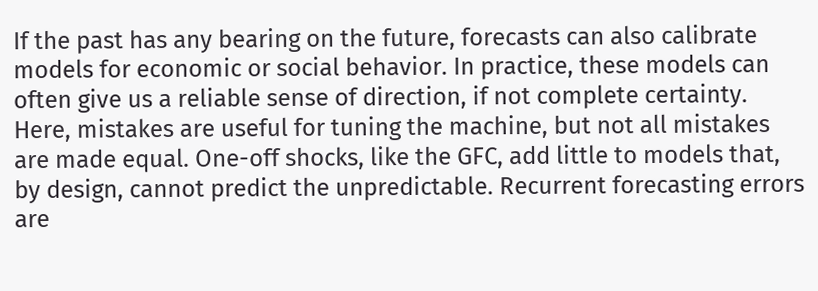If the past has any bearing on the future, forecasts can also calibrate models for economic or social behavior. In practice, these models can often give us a reliable sense of direction, if not complete certainty. Here, mistakes are useful for tuning the machine, but not all mistakes are made equal. One-off shocks, like the GFC, add little to models that, by design, cannot predict the unpredictable. Recurrent forecasting errors are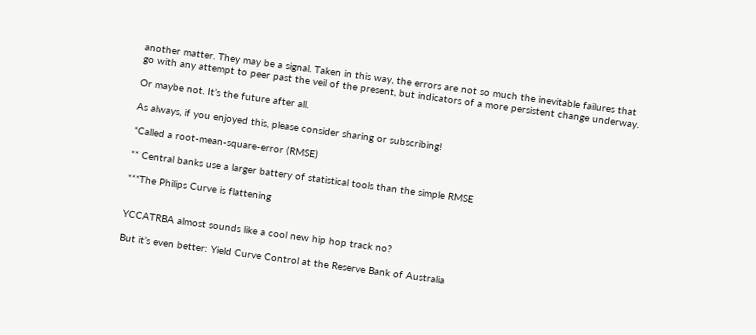another matter. They may be a signal. Taken in this way, the errors are not so much the inevitable failures that go with any attempt to peer past the veil of the present, but indicators of a more persistent change underway.

Or maybe not. It’s the future after all.

As always, if you enjoyed this, please consider sharing or subscribing!

*Called a root-mean-square-error (RMSE)

** Central banks use a larger battery of statistical tools than the simple RMSE

***The Philips Curve is flattening


YCCATRBA almost sounds like a cool new hip hop track no?

But it’s even better: Yield Curve Control at the Reserve Bank of Australia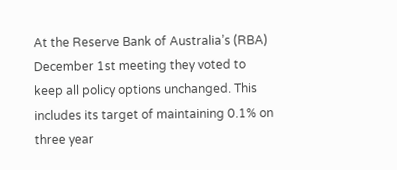At the Reserve Bank of Australia’s (RBA) December 1st meeting they voted to keep all policy options unchanged. This includes its target of maintaining 0.1% on three year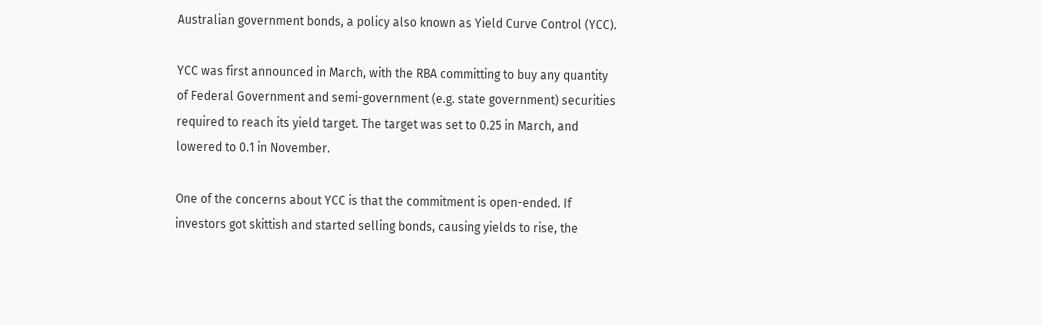Australian government bonds, a policy also known as Yield Curve Control (YCC).

YCC was first announced in March, with the RBA committing to buy any quantity of Federal Government and semi-government (e.g. state government) securities required to reach its yield target. The target was set to 0.25 in March, and lowered to 0.1 in November.

One of the concerns about YCC is that the commitment is open-ended. If investors got skittish and started selling bonds, causing yields to rise, the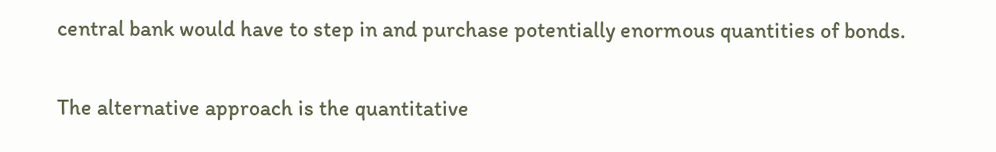central bank would have to step in and purchase potentially enormous quantities of bonds.

The alternative approach is the quantitative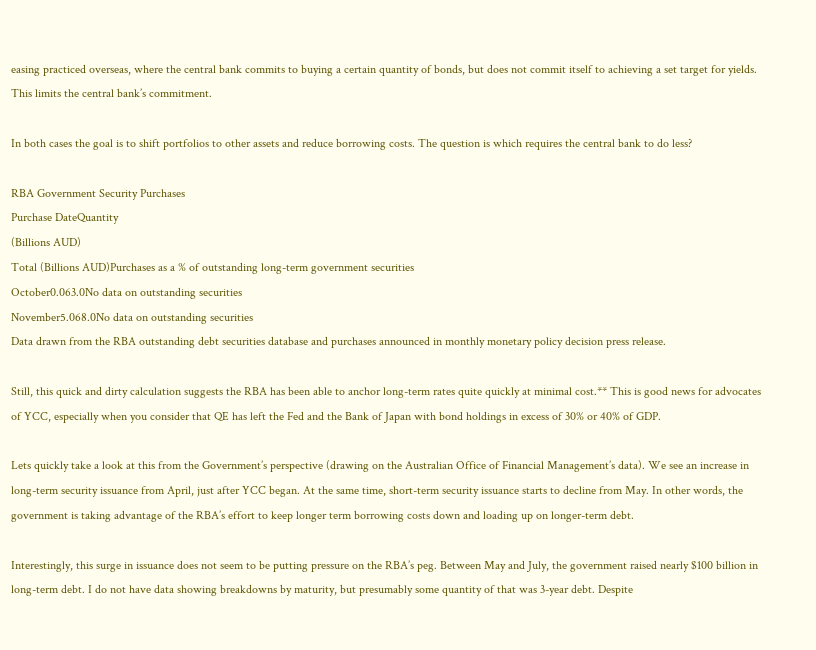easing practiced overseas, where the central bank commits to buying a certain quantity of bonds, but does not commit itself to achieving a set target for yields. This limits the central bank’s commitment.

In both cases the goal is to shift portfolios to other assets and reduce borrowing costs. The question is which requires the central bank to do less?

RBA Government Security Purchases
Purchase DateQuantity
(Billions AUD)
Total (Billions AUD)Purchases as a % of outstanding long-term government securities
October0.063.0No data on outstanding securities
November5.068.0No data on outstanding securities
Data drawn from the RBA outstanding debt securities database and purchases announced in monthly monetary policy decision press release.

Still, this quick and dirty calculation suggests the RBA has been able to anchor long-term rates quite quickly at minimal cost.** This is good news for advocates of YCC, especially when you consider that QE has left the Fed and the Bank of Japan with bond holdings in excess of 30% or 40% of GDP.

Lets quickly take a look at this from the Government’s perspective (drawing on the Australian Office of Financial Management’s data). We see an increase in long-term security issuance from April, just after YCC began. At the same time, short-term security issuance starts to decline from May. In other words, the government is taking advantage of the RBA’s effort to keep longer term borrowing costs down and loading up on longer-term debt.

Interestingly, this surge in issuance does not seem to be putting pressure on the RBA’s peg. Between May and July, the government raised nearly $100 billion in long-term debt. I do not have data showing breakdowns by maturity, but presumably some quantity of that was 3-year debt. Despite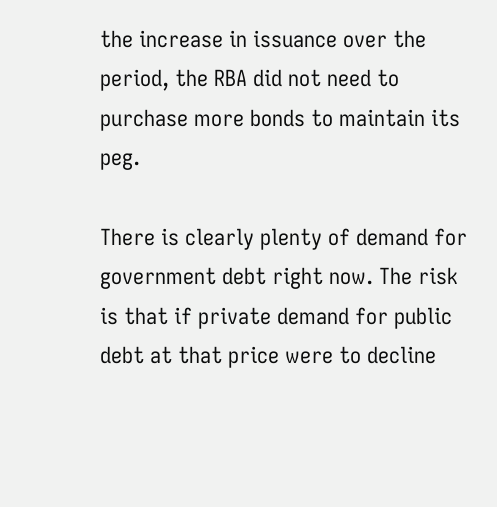the increase in issuance over the period, the RBA did not need to purchase more bonds to maintain its peg.

There is clearly plenty of demand for government debt right now. The risk is that if private demand for public debt at that price were to decline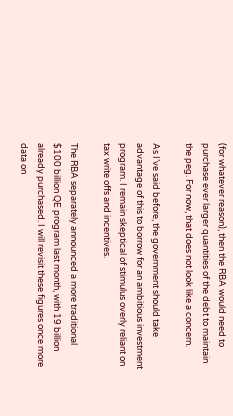(for whatever reason), then the RBA would need to purchase ever larger quantities of the debt to maintain the peg. For now, that does not look like a concern.

As I’ve said before, the government should take advantage of this to borrow for an ambitious investment program. I remain skeptical of stimulus overly reliant on tax write offs and incentives.

The RBA separately announced a more traditional $100 billion QE program last month, with 19 billion already purchased. I will revisit these figures once more data on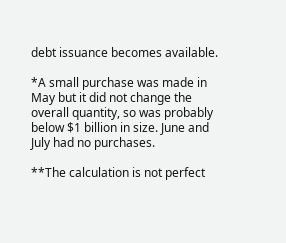debt issuance becomes available.

*A small purchase was made in May but it did not change the overall quantity, so was probably below $1 billion in size. June and July had no purchases.

**The calculation is not perfect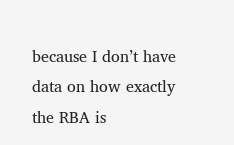because I don’t have data on how exactly the RBA is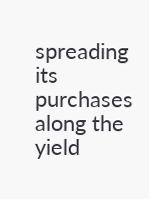spreading its purchases along the yield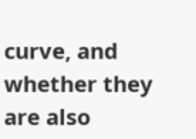curve, and whether they are also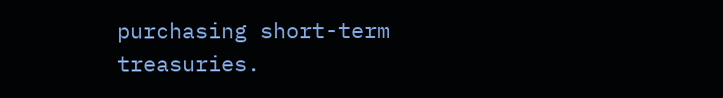purchasing short-term treasuries.